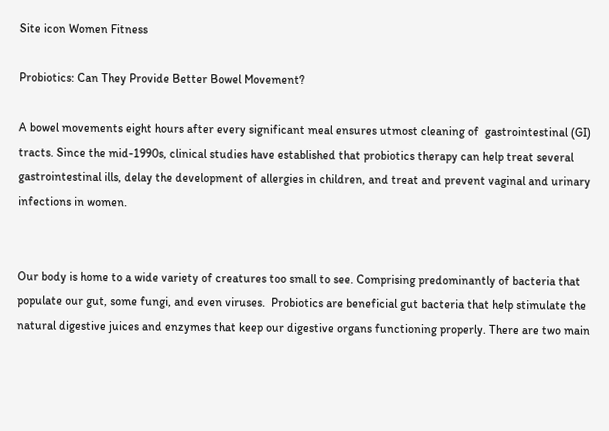Site icon Women Fitness

Probiotics: Can They Provide Better Bowel Movement?

A bowel movements eight hours after every significant meal ensures utmost cleaning of  gastrointestinal (GI) tracts. Since the mid-1990s, clinical studies have established that probiotics therapy can help treat several gastrointestinal ills, delay the development of allergies in children, and treat and prevent vaginal and urinary infections in women.


Our body is home to a wide variety of creatures too small to see. Comprising predominantly of bacteria that populate our gut, some fungi, and even viruses.  Probiotics are beneficial gut bacteria that help stimulate the natural digestive juices and enzymes that keep our digestive organs functioning properly. There are two main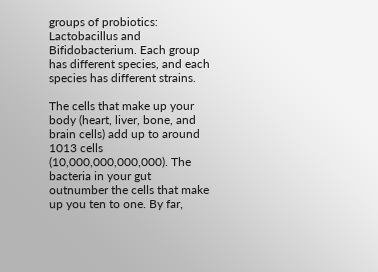groups of probiotics: Lactobacillus and Bifidobacterium. Each group has different species, and each species has different strains.

The cells that make up your body (heart, liver, bone, and brain cells) add up to around 1013 cells (10,000,000,000,000). The bacteria in your gut outnumber the cells that make up you ten to one. By far,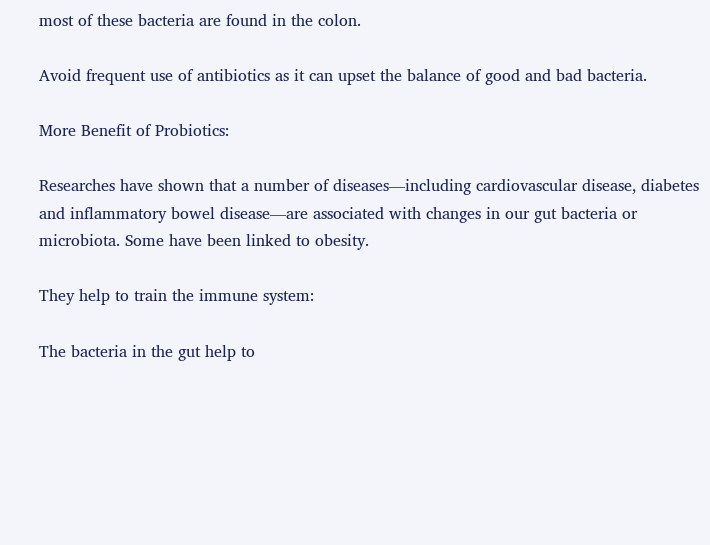most of these bacteria are found in the colon.

Avoid frequent use of antibiotics as it can upset the balance of good and bad bacteria.

More Benefit of Probiotics:

Researches have shown that a number of diseases—including cardiovascular disease, diabetes and inflammatory bowel disease—are associated with changes in our gut bacteria or microbiota. Some have been linked to obesity.

They help to train the immune system:

The bacteria in the gut help to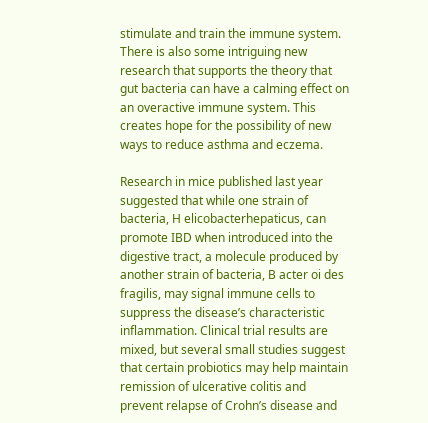stimulate and train the immune system. There is also some intriguing new research that supports the theory that gut bacteria can have a calming effect on an overactive immune system. This creates hope for the possibility of new ways to reduce asthma and eczema.

Research in mice published last year suggested that while one strain of bacteria, H elicobacterhepaticus, can promote IBD when introduced into the digestive tract, a molecule produced by another strain of bacteria, B acter oi des fragilis, may signal immune cells to suppress the disease’s characteristic inflammation. Clinical trial results are mixed, but several small studies suggest that certain probiotics may help maintain remission of ulcerative colitis and prevent relapse of Crohn’s disease and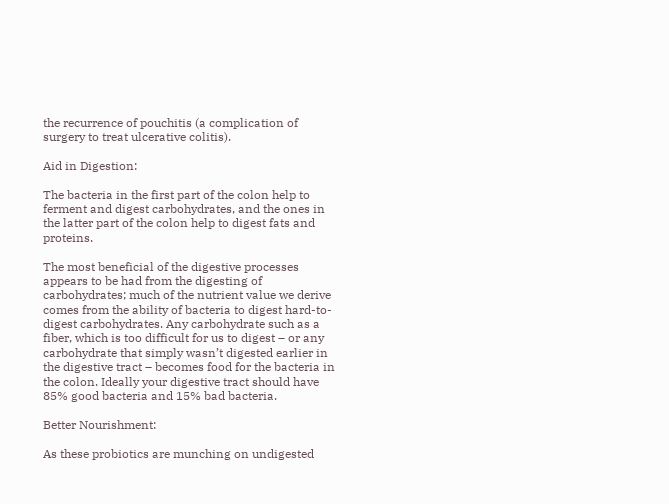the recurrence of pouchitis (a complication of surgery to treat ulcerative colitis).

Aid in Digestion:

The bacteria in the first part of the colon help to ferment and digest carbohydrates, and the ones in the latter part of the colon help to digest fats and proteins.

The most beneficial of the digestive processes appears to be had from the digesting of carbohydrates; much of the nutrient value we derive comes from the ability of bacteria to digest hard-to-digest carbohydrates. Any carbohydrate such as a fiber, which is too difficult for us to digest – or any carbohydrate that simply wasn’t digested earlier in the digestive tract – becomes food for the bacteria in the colon. Ideally your digestive tract should have 85% good bacteria and 15% bad bacteria.

Better Nourishment:

As these probiotics are munching on undigested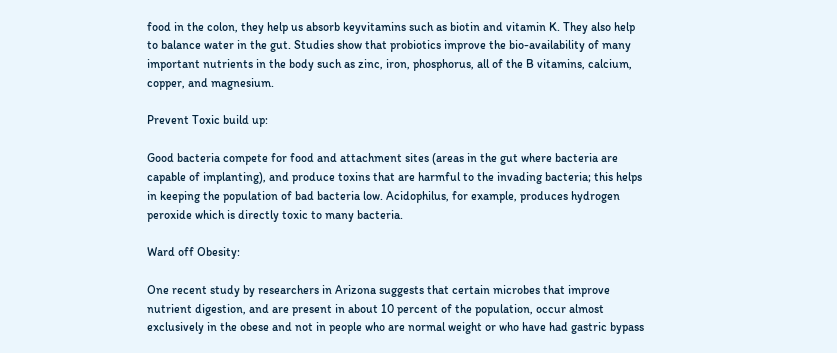food in the colon, they help us absorb keyvitamins such as biotin and vitamin K. They also help to balance water in the gut. Studies show that probiotics improve the bio-availability of many important nutrients in the body such as zinc, iron, phosphorus, all of the B vitamins, calcium, copper, and magnesium.

Prevent Toxic build up:

Good bacteria compete for food and attachment sites (areas in the gut where bacteria are capable of implanting), and produce toxins that are harmful to the invading bacteria; this helps in keeping the population of bad bacteria low. Acidophilus, for example, produces hydrogen peroxide which is directly toxic to many bacteria.

Ward off Obesity:

One recent study by researchers in Arizona suggests that certain microbes that improve nutrient digestion, and are present in about 10 percent of the population, occur almost exclusively in the obese and not in people who are normal weight or who have had gastric bypass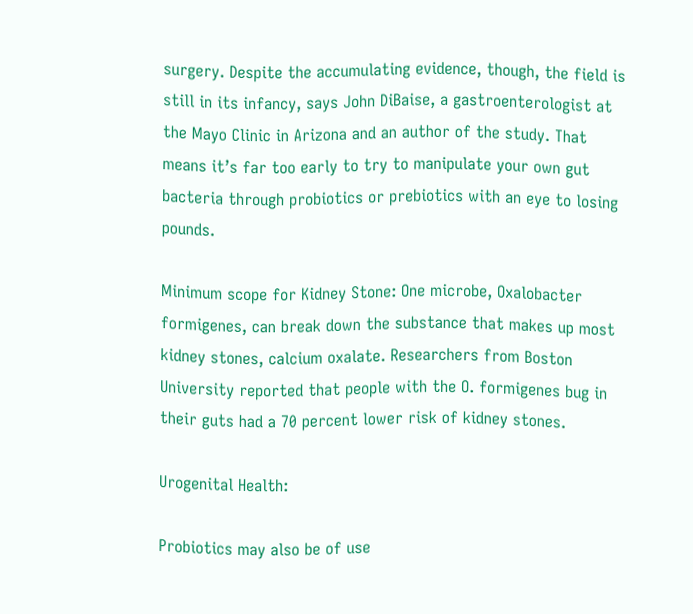surgery. Despite the accumulating evidence, though, the field is still in its infancy, says John DiBaise, a gastroenterologist at the Mayo Clinic in Arizona and an author of the study. That means it’s far too early to try to manipulate your own gut bacteria through probiotics or prebiotics with an eye to losing pounds.

Minimum scope for Kidney Stone: One microbe, Oxalobacter formigenes, can break down the substance that makes up most kidney stones, calcium oxalate. Researchers from Boston University reported that people with the O. formigenes bug in their guts had a 70 percent lower risk of kidney stones.

Urogenital Health:

Probiotics may also be of use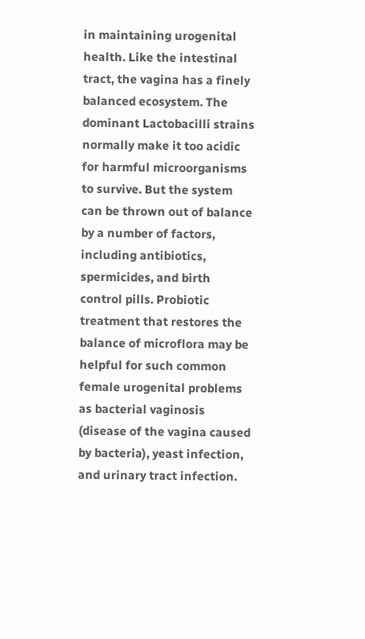in maintaining urogenital health. Like the intestinal tract, the vagina has a finely balanced ecosystem. The dominant Lactobacilli strains normally make it too acidic for harmful microorganisms to survive. But the system can be thrown out of balance by a number of factors, including antibiotics, spermicides, and birth control pills. Probiotic treatment that restores the balance of microflora may be helpful for such common female urogenital problems as bacterial vaginosis (disease of the vagina caused by bacteria), yeast infection, and urinary tract infection.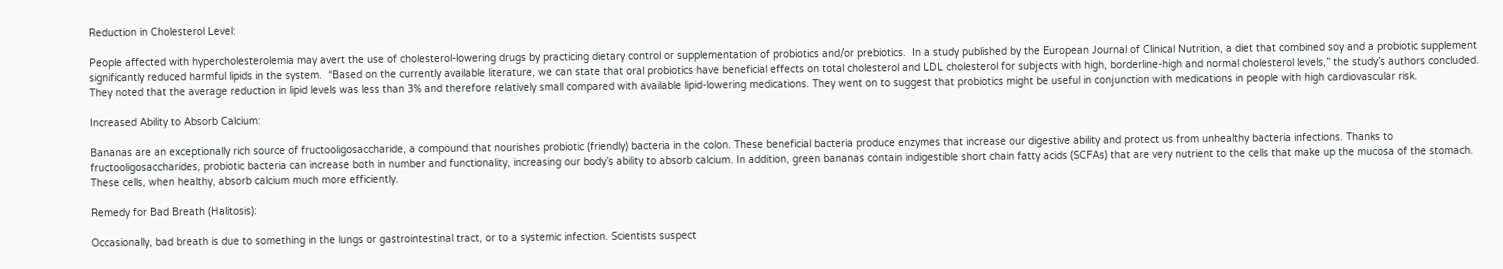Reduction in Cholesterol Level:

People affected with hypercholesterolemia may avert the use of cholesterol-lowering drugs by practicing dietary control or supplementation of probiotics and/or prebiotics.  In a study published by the European Journal of Clinical Nutrition, a diet that combined soy and a probiotic supplement significantly reduced harmful lipids in the system.  “Based on the currently available literature, we can state that oral probiotics have beneficial effects on total cholesterol and LDL cholesterol for subjects with high, borderline-high and normal cholesterol levels,” the study’s authors concluded. They noted that the average reduction in lipid levels was less than 3% and therefore relatively small compared with available lipid-lowering medications. They went on to suggest that probiotics might be useful in conjunction with medications in people with high cardiovascular risk.

Increased Ability to Absorb Calcium:

Bananas are an exceptionally rich source of fructooligosaccharide, a compound that nourishes probiotic (friendly) bacteria in the colon. These beneficial bacteria produce enzymes that increase our digestive ability and protect us from unhealthy bacteria infections. Thanks to fructooligosaccharides, probiotic bacteria can increase both in number and functionality, increasing our body’s ability to absorb calcium. In addition, green bananas contain indigestible short chain fatty acids (SCFAs) that are very nutrient to the cells that make up the mucosa of the stomach. These cells, when healthy, absorb calcium much more efficiently.

Remedy for Bad Breath (Halitosis):

Occasionally, bad breath is due to something in the lungs or gastrointestinal tract, or to a systemic infection. Scientists suspect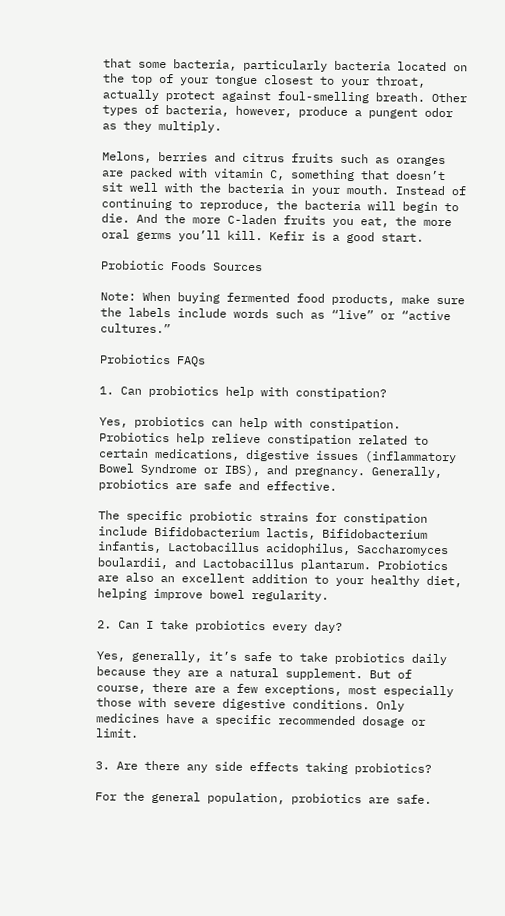that some bacteria, particularly bacteria located on the top of your tongue closest to your throat, actually protect against foul-smelling breath. Other types of bacteria, however, produce a pungent odor as they multiply.

Melons, berries and citrus fruits such as oranges are packed with vitamin C, something that doesn’t sit well with the bacteria in your mouth. Instead of continuing to reproduce, the bacteria will begin to die. And the more C-laden fruits you eat, the more oral germs you’ll kill. Kefir is a good start.

Probiotic Foods Sources

Note: When buying fermented food products, make sure the labels include words such as “live” or “active cultures.”

Probiotics FAQs

1. Can probiotics help with constipation?

Yes, probiotics can help with constipation. Probiotics help relieve constipation related to certain medications, digestive issues (inflammatory Bowel Syndrome or IBS), and pregnancy. Generally, probiotics are safe and effective.

The specific probiotic strains for constipation include Bifidobacterium lactis, Bifidobacterium infantis, Lactobacillus acidophilus, Saccharomyces boulardii, and Lactobacillus plantarum. Probiotics are also an excellent addition to your healthy diet, helping improve bowel regularity.

2. Can I take probiotics every day?

Yes, generally, it’s safe to take probiotics daily because they are a natural supplement. But of course, there are a few exceptions, most especially those with severe digestive conditions. Only medicines have a specific recommended dosage or limit.

3. Are there any side effects taking probiotics?

For the general population, probiotics are safe.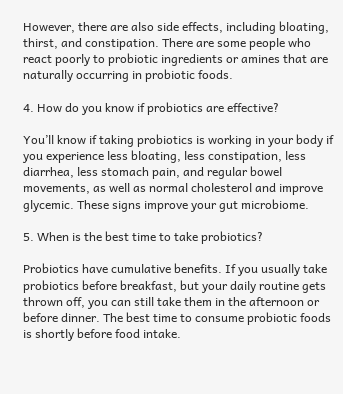However, there are also side effects, including bloating, thirst, and constipation. There are some people who react poorly to probiotic ingredients or amines that are naturally occurring in probiotic foods.

4. How do you know if probiotics are effective?

You’ll know if taking probiotics is working in your body if you experience less bloating, less constipation, less diarrhea, less stomach pain, and regular bowel movements, as well as normal cholesterol and improve glycemic. These signs improve your gut microbiome.

5. When is the best time to take probiotics?

Probiotics have cumulative benefits. If you usually take probiotics before breakfast, but your daily routine gets thrown off, you can still take them in the afternoon or before dinner. The best time to consume probiotic foods is shortly before food intake.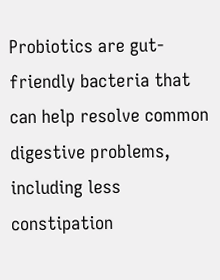Probiotics are gut-friendly bacteria that can help resolve common digestive problems, including less constipation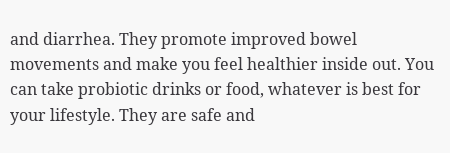and diarrhea. They promote improved bowel movements and make you feel healthier inside out. You can take probiotic drinks or food, whatever is best for your lifestyle. They are safe and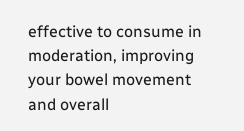effective to consume in moderation, improving your bowel movement and overall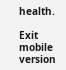health.

Exit mobile version